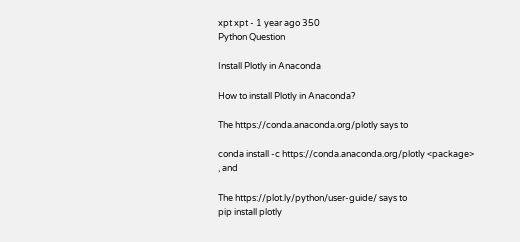xpt xpt - 1 year ago 350
Python Question

Install Plotly in Anaconda

How to install Plotly in Anaconda?

The https://conda.anaconda.org/plotly says to

conda install -c https://conda.anaconda.org/plotly <package>
, and

The https://plot.ly/python/user-guide/ says to
pip install plotly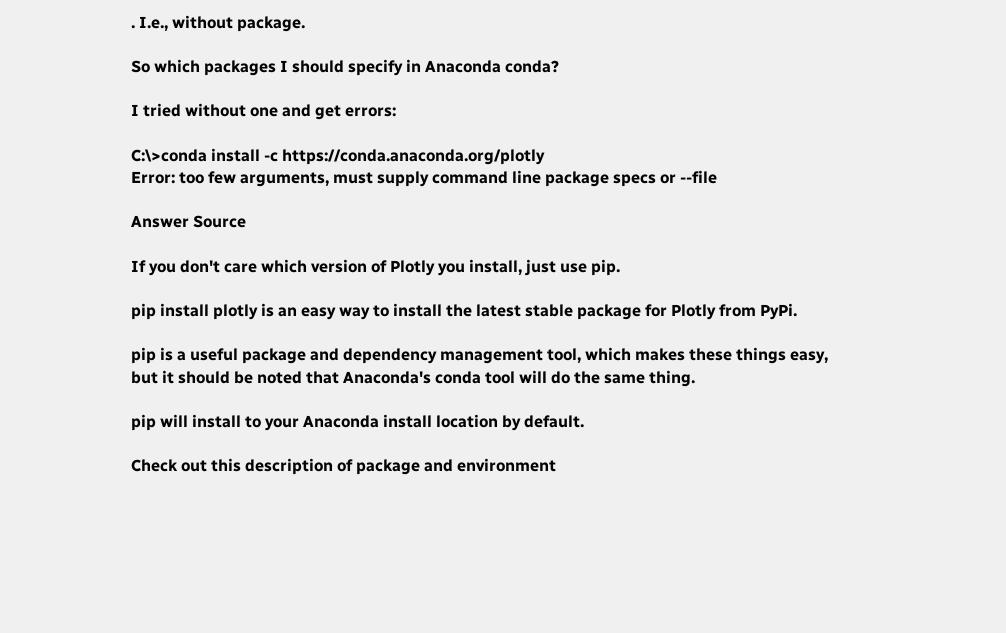. I.e., without package.

So which packages I should specify in Anaconda conda?

I tried without one and get errors:

C:\>conda install -c https://conda.anaconda.org/plotly
Error: too few arguments, must supply command line package specs or --file

Answer Source

If you don't care which version of Plotly you install, just use pip.

pip install plotly is an easy way to install the latest stable package for Plotly from PyPi.

pip is a useful package and dependency management tool, which makes these things easy, but it should be noted that Anaconda's conda tool will do the same thing.

pip will install to your Anaconda install location by default.

Check out this description of package and environment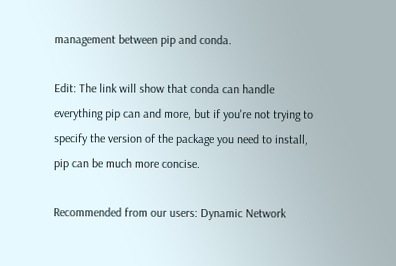management between pip and conda.

Edit: The link will show that conda can handle everything pip can and more, but if you're not trying to specify the version of the package you need to install, pip can be much more concise.

Recommended from our users: Dynamic Network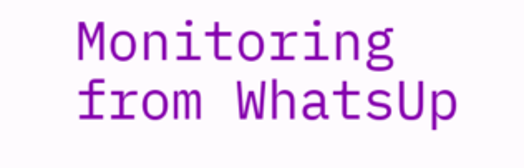Monitoring from WhatsUp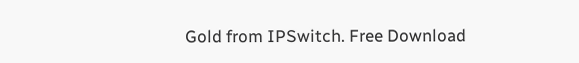Gold from IPSwitch. Free Download